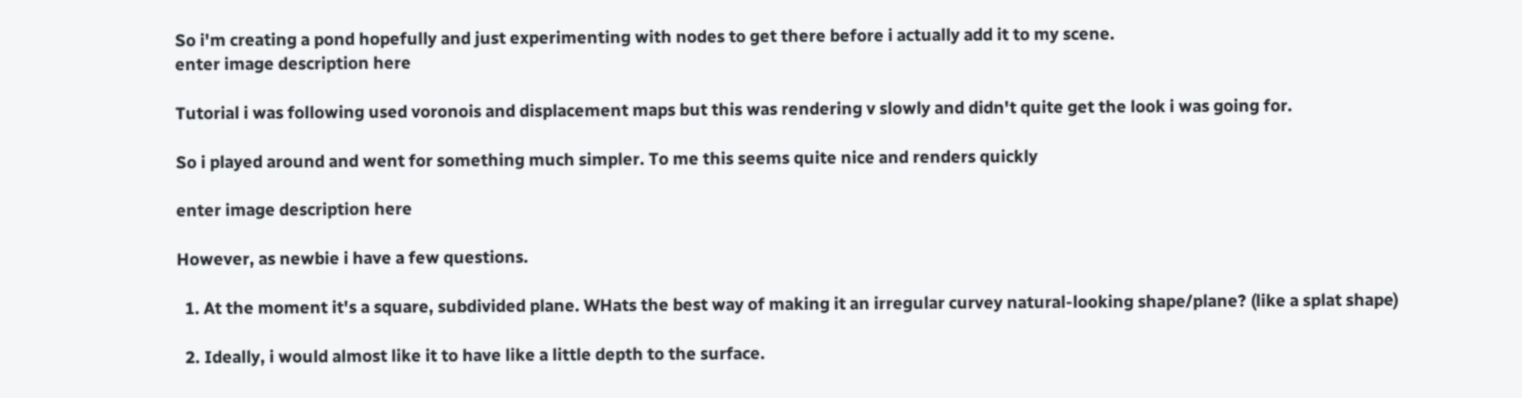So i'm creating a pond hopefully and just experimenting with nodes to get there before i actually add it to my scene.
enter image description here

Tutorial i was following used voronois and displacement maps but this was rendering v slowly and didn't quite get the look i was going for.

So i played around and went for something much simpler. To me this seems quite nice and renders quickly

enter image description here

However, as newbie i have a few questions.

  1. At the moment it's a square, subdivided plane. WHats the best way of making it an irregular curvey natural-looking shape/plane? (like a splat shape)

  2. Ideally, i would almost like it to have like a little depth to the surface.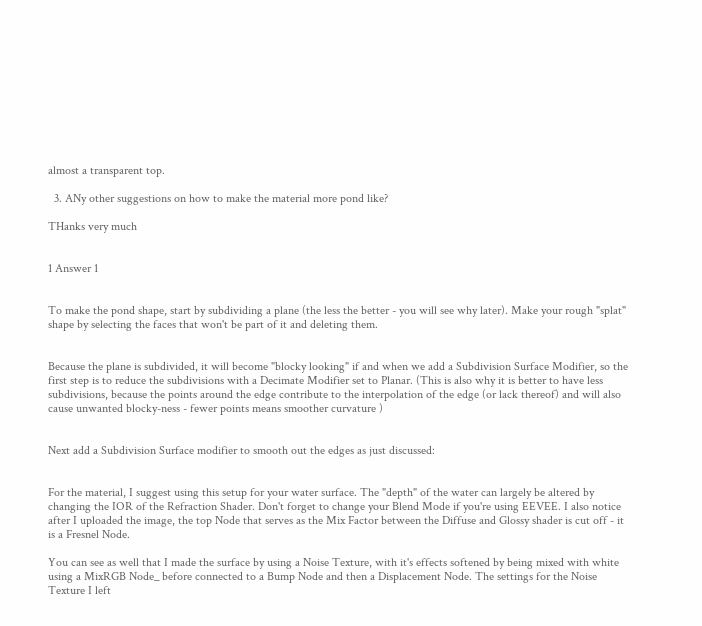almost a transparent top.

  3. ANy other suggestions on how to make the material more pond like?

THanks very much


1 Answer 1


To make the pond shape, start by subdividing a plane (the less the better - you will see why later). Make your rough "splat" shape by selecting the faces that won't be part of it and deleting them.


Because the plane is subdivided, it will become "blocky looking" if and when we add a Subdivision Surface Modifier, so the first step is to reduce the subdivisions with a Decimate Modifier set to Planar. (This is also why it is better to have less subdivisions, because the points around the edge contribute to the interpolation of the edge (or lack thereof) and will also cause unwanted blocky-ness - fewer points means smoother curvature )


Next add a Subdivision Surface modifier to smooth out the edges as just discussed:


For the material, I suggest using this setup for your water surface. The "depth" of the water can largely be altered by changing the IOR of the Refraction Shader. Don't forget to change your Blend Mode if you're using EEVEE. I also notice after I uploaded the image, the top Node that serves as the Mix Factor between the Diffuse and Glossy shader is cut off - it is a Fresnel Node.

You can see as well that I made the surface by using a Noise Texture, with it's effects softened by being mixed with white using a MixRGB Node_ before connected to a Bump Node and then a Displacement Node. The settings for the Noise Texture I left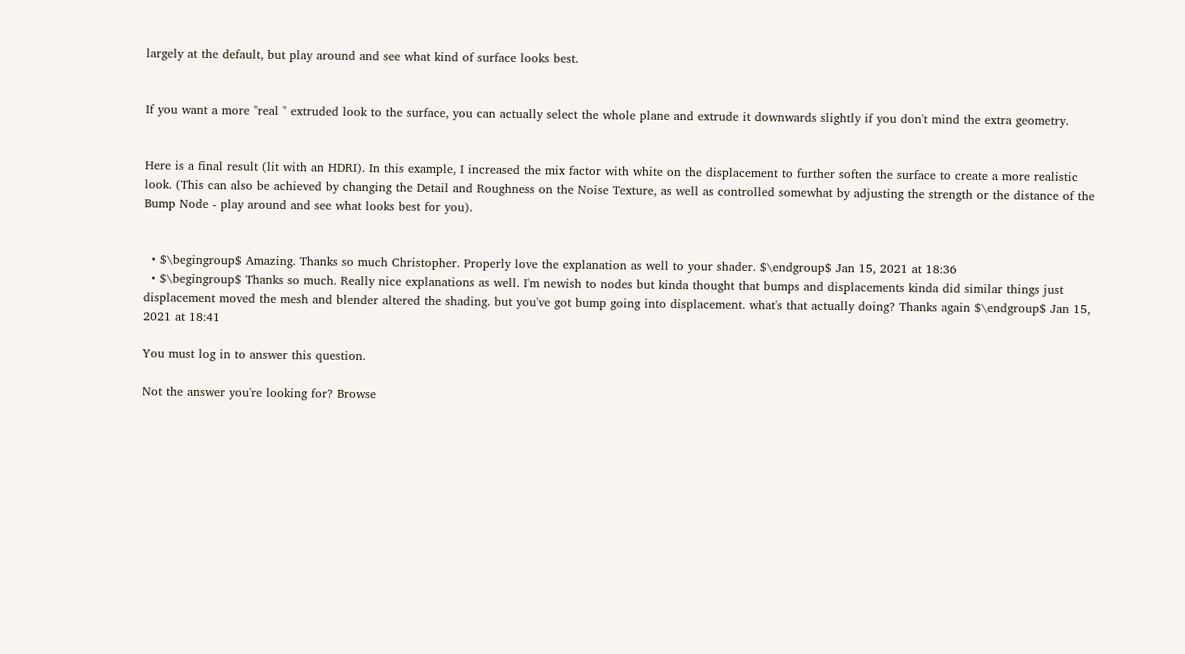largely at the default, but play around and see what kind of surface looks best.


If you want a more "real " extruded look to the surface, you can actually select the whole plane and extrude it downwards slightly if you don't mind the extra geometry.


Here is a final result (lit with an HDRI). In this example, I increased the mix factor with white on the displacement to further soften the surface to create a more realistic look. (This can also be achieved by changing the Detail and Roughness on the Noise Texture, as well as controlled somewhat by adjusting the strength or the distance of the Bump Node - play around and see what looks best for you).


  • $\begingroup$ Amazing. Thanks so much Christopher. Properly love the explanation as well to your shader. $\endgroup$ Jan 15, 2021 at 18:36
  • $\begingroup$ Thanks so much. Really nice explanations as well. I'm newish to nodes but kinda thought that bumps and displacements kinda did similar things just displacement moved the mesh and blender altered the shading. but you've got bump going into displacement. what's that actually doing? Thanks again $\endgroup$ Jan 15, 2021 at 18:41

You must log in to answer this question.

Not the answer you're looking for? Browse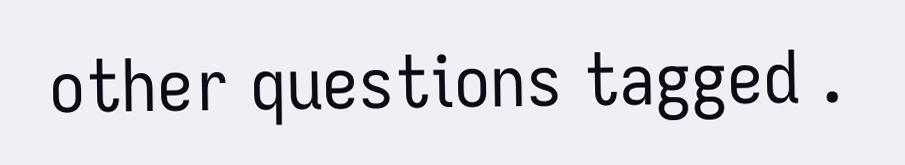other questions tagged .